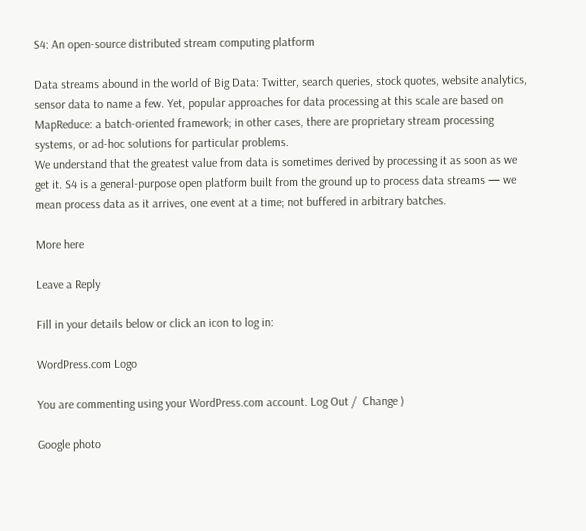S4: An open-source distributed stream computing platform

Data streams abound in the world of Big Data: Twitter, search queries, stock quotes, website analytics, sensor data to name a few. Yet, popular approaches for data processing at this scale are based on MapReduce: a batch-oriented framework; in other cases, there are proprietary stream processing systems, or ad-hoc solutions for particular problems.
We understand that the greatest value from data is sometimes derived by processing it as soon as we get it. S4 is a general-purpose open platform built from the ground up to process data streams — we mean process data as it arrives, one event at a time; not buffered in arbitrary batches.

More here

Leave a Reply

Fill in your details below or click an icon to log in:

WordPress.com Logo

You are commenting using your WordPress.com account. Log Out /  Change )

Google photo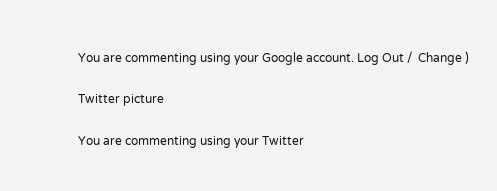You are commenting using your Google account. Log Out /  Change )

Twitter picture

You are commenting using your Twitter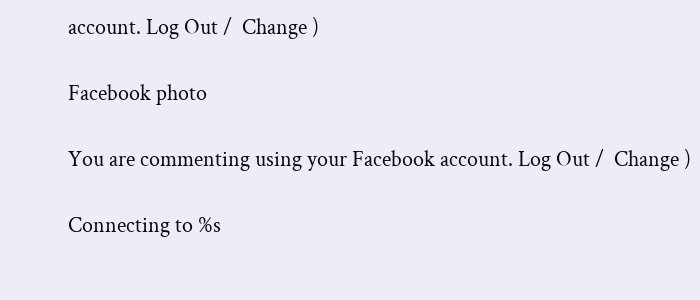account. Log Out /  Change )

Facebook photo

You are commenting using your Facebook account. Log Out /  Change )

Connecting to %s